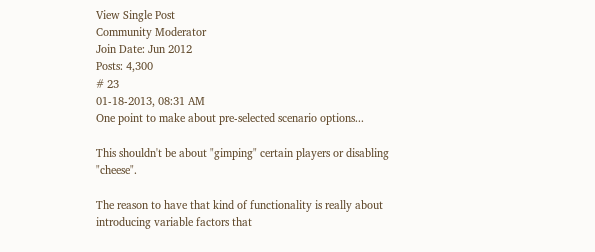View Single Post
Community Moderator
Join Date: Jun 2012
Posts: 4,300
# 23
01-18-2013, 08:31 AM
One point to make about pre-selected scenario options...

This shouldn't be about "gimping" certain players or disabling "cheese".

The reason to have that kind of functionality is really about introducing variable factors that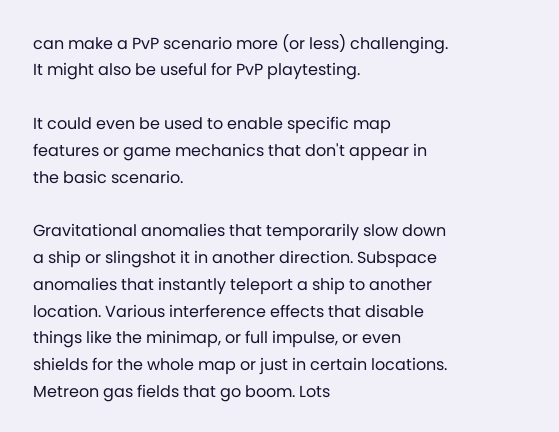can make a PvP scenario more (or less) challenging. It might also be useful for PvP playtesting.

It could even be used to enable specific map features or game mechanics that don't appear in the basic scenario.

Gravitational anomalies that temporarily slow down a ship or slingshot it in another direction. Subspace anomalies that instantly teleport a ship to another location. Various interference effects that disable things like the minimap, or full impulse, or even shields for the whole map or just in certain locations. Metreon gas fields that go boom. Lots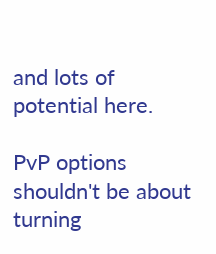and lots of potential here.

PvP options shouldn't be about turning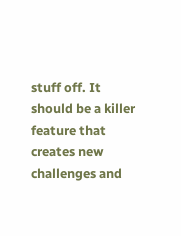stuff off. It should be a killer feature that creates new challenges and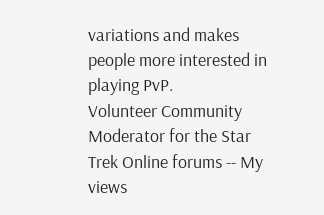variations and makes people more interested in playing PvP.
Volunteer Community Moderator for the Star Trek Online forums -- My views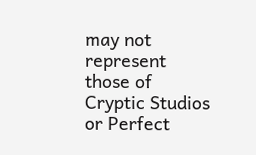may not represent those of Cryptic Studios or Perfect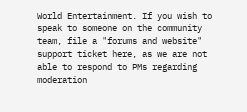World Entertainment. If you wish to speak to someone on the community team, file a "forums and website" support ticket here, as we are not able to respond to PMs regarding moderation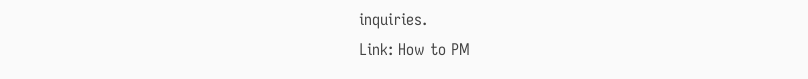inquiries.
Link: How to PM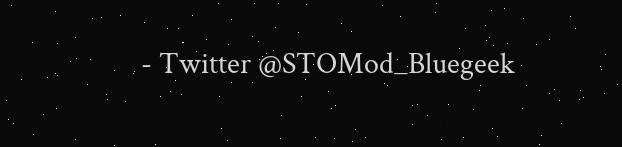- Twitter @STOMod_Bluegeek